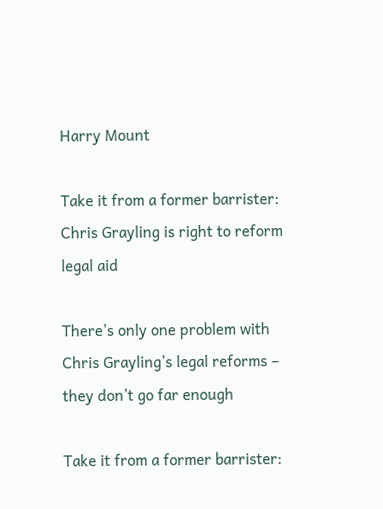Harry Mount

Take it from a former barrister: Chris Grayling is right to reform legal aid

There’s only one problem with Chris Grayling’s legal reforms – they don’t go far enough

Take it from a former barrister: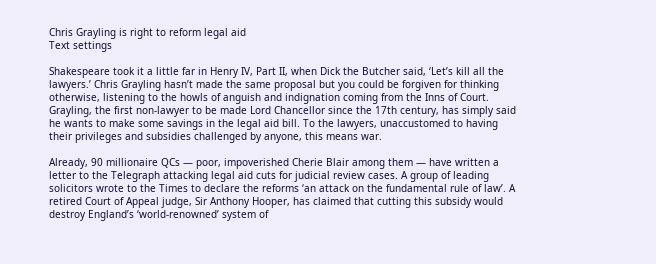Chris Grayling is right to reform legal aid
Text settings

Shakespeare took it a little far in Henry IV, Part II, when Dick the Butcher said, ‘Let’s kill all the lawyers.’ Chris Grayling hasn’t made the same proposal but you could be forgiven for thinking otherwise, listening to the howls of anguish and indignation coming from the Inns of Court. Grayling, the first non-lawyer to be made Lord Chancellor since the 17th century, has simply said he wants to make some savings in the legal aid bill. To the lawyers, unaccustomed to having their privileges and subsidies challenged by anyone, this means war.

Already, 90 millionaire QCs — poor, impoverished Cherie Blair among them — have written a letter to the Telegraph attacking legal aid cuts for judicial review cases. A group of leading solicitors wrote to the Times to declare the reforms ‘an attack on the fundamental rule of law’. A retired Court of Appeal judge, Sir Anthony Hooper, has claimed that cutting this subsidy would destroy England’s ‘world-renowned’ system of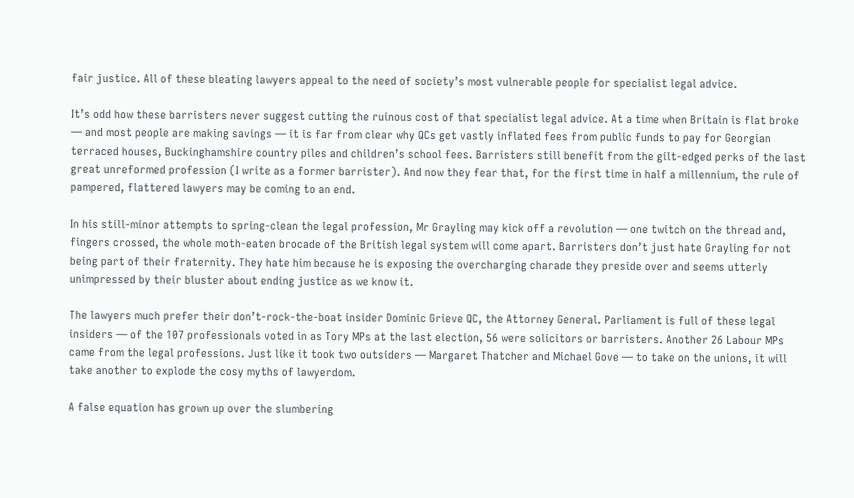fair justice. All of these bleating lawyers appeal to the need of society’s most vulnerable people for specialist legal advice.

It’s odd how these barristers never suggest cutting the ruinous cost of that specialist legal advice. At a time when Britain is flat broke — and most people are making savings — it is far from clear why QCs get vastly inflated fees from public funds to pay for Georgian terraced houses, Buckinghamshire country piles and children’s school fees. Barristers still benefit from the gilt-edged perks of the last great unreformed profession (I write as a former barrister). And now they fear that, for the first time in half a millennium, the rule of pampered, flattered lawyers may be coming to an end.

In his still-minor attempts to spring-clean the legal profession, Mr Grayling may kick off a revolution — one twitch on the thread and, fingers crossed, the whole moth-eaten brocade of the British legal system will come apart. Barristers don’t just hate Grayling for not being part of their fraternity. They hate him because he is exposing the overcharging charade they preside over and seems utterly unimpressed by their bluster about ending justice as we know it.

The lawyers much prefer their don’t-rock-the-boat insider Dominic Grieve QC, the Attorney General. Parliament is full of these legal insiders — of the 107 professionals voted in as Tory MPs at the last election, 56 were solicitors or barristers. Another 26 Labour MPs came from the legal professions. Just like it took two outsiders — Margaret Thatcher and Michael Gove — to take on the unions, it will take another to explode the cosy myths of lawyerdom.

A false equation has grown up over the slumbering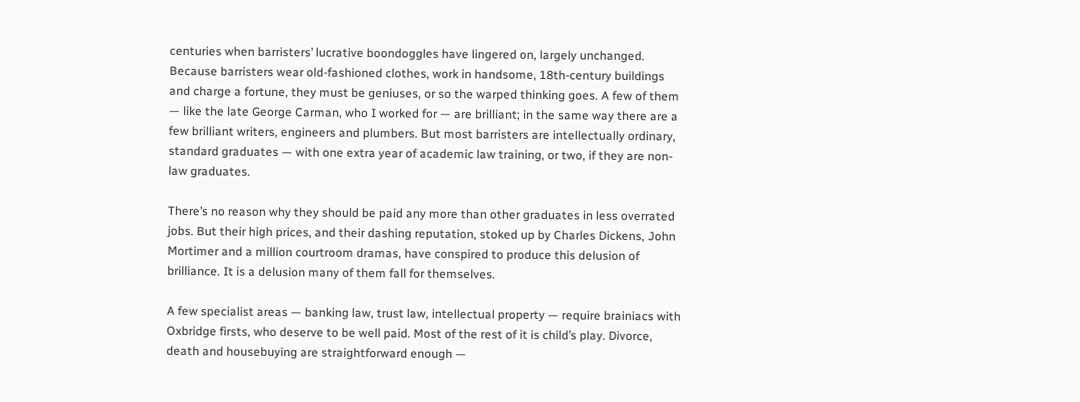centuries when barristers’ lucrative boondoggles have lingered on, largely unchanged. Because barristers wear old-fashioned clothes, work in handsome, 18th-century buildings and charge a fortune, they must be geniuses, or so the warped thinking goes. A few of them — like the late George Carman, who I worked for — are brilliant; in the same way there are a few brilliant writers, engineers and plumbers. But most barristers are intellectually ordinary, standard graduates — with one extra year of academic law training, or two, if they are non-law graduates.

There’s no reason why they should be paid any more than other graduates in less overrated jobs. But their high prices, and their dashing reputation, stoked up by Charles Dickens, John Mortimer and a million courtroom dramas, have conspired to produce this delusion of brilliance. It is a delusion many of them fall for themselves.

A few specialist areas — banking law, trust law, intellectual property — require brainiacs with Oxbridge firsts, who deserve to be well paid. Most of the rest of it is child’s play. Divorce, death and housebuying are straightforward enough —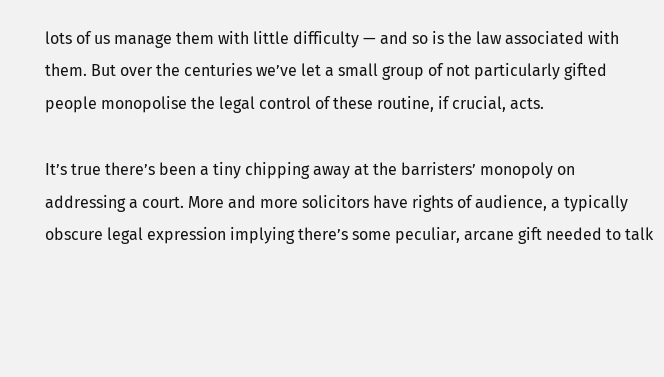lots of us manage them with little difficulty — and so is the law associated with them. But over the centuries we’ve let a small group of not particularly gifted people monopolise the legal control of these routine, if crucial, acts.

It’s true there’s been a tiny chipping away at the barristers’ monopoly on addressing a court. More and more solicitors have rights of audience, a typically obscure legal expression implying there’s some peculiar, arcane gift needed to talk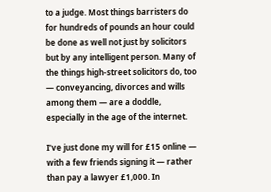to a judge. Most things barristers do for hundreds of pounds an hour could be done as well not just by solicitors but by any intelligent person. Many of the things high-street solicitors do, too — conveyancing, divorces and wills among them — are a doddle, especially in the age of the internet.

I’ve just done my will for £15 online — with a few friends signing it — rather than pay a lawyer £1,000. In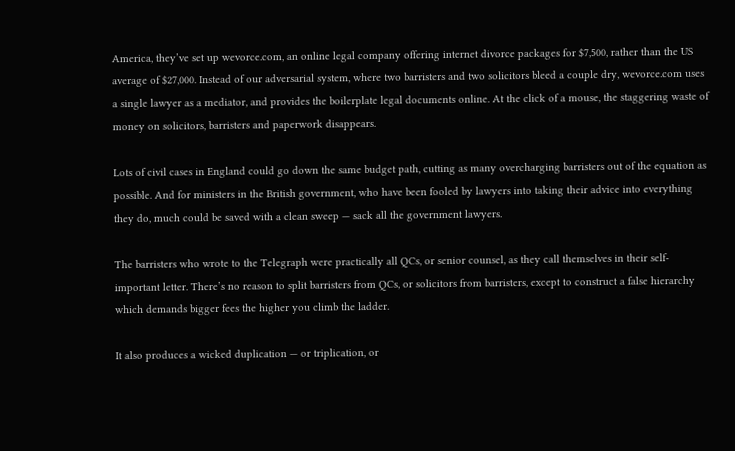America, they’ve set up wevorce.com, an online legal company offering internet divorce packages for $7,500, rather than the US average of $27,000. Instead of our adversarial system, where two barristers and two solicitors bleed a couple dry, wevorce.com uses a single lawyer as a mediator, and provides the boilerplate legal documents online. At the click of a mouse, the staggering waste of money on solicitors, barristers and paperwork disappears.

Lots of civil cases in England could go down the same budget path, cutting as many overcharging barristers out of the equation as possible. And for ministers in the British government, who have been fooled by lawyers into taking their advice into everything they do, much could be saved with a clean sweep — sack all the government lawyers.

The barristers who wrote to the Telegraph were practically all QCs, or senior counsel, as they call themselves in their self-important letter. There’s no reason to split barristers from QCs, or solicitors from barristers, except to construct a false hierarchy which demands bigger fees the higher you climb the ladder.

It also produces a wicked duplication — or triplication, or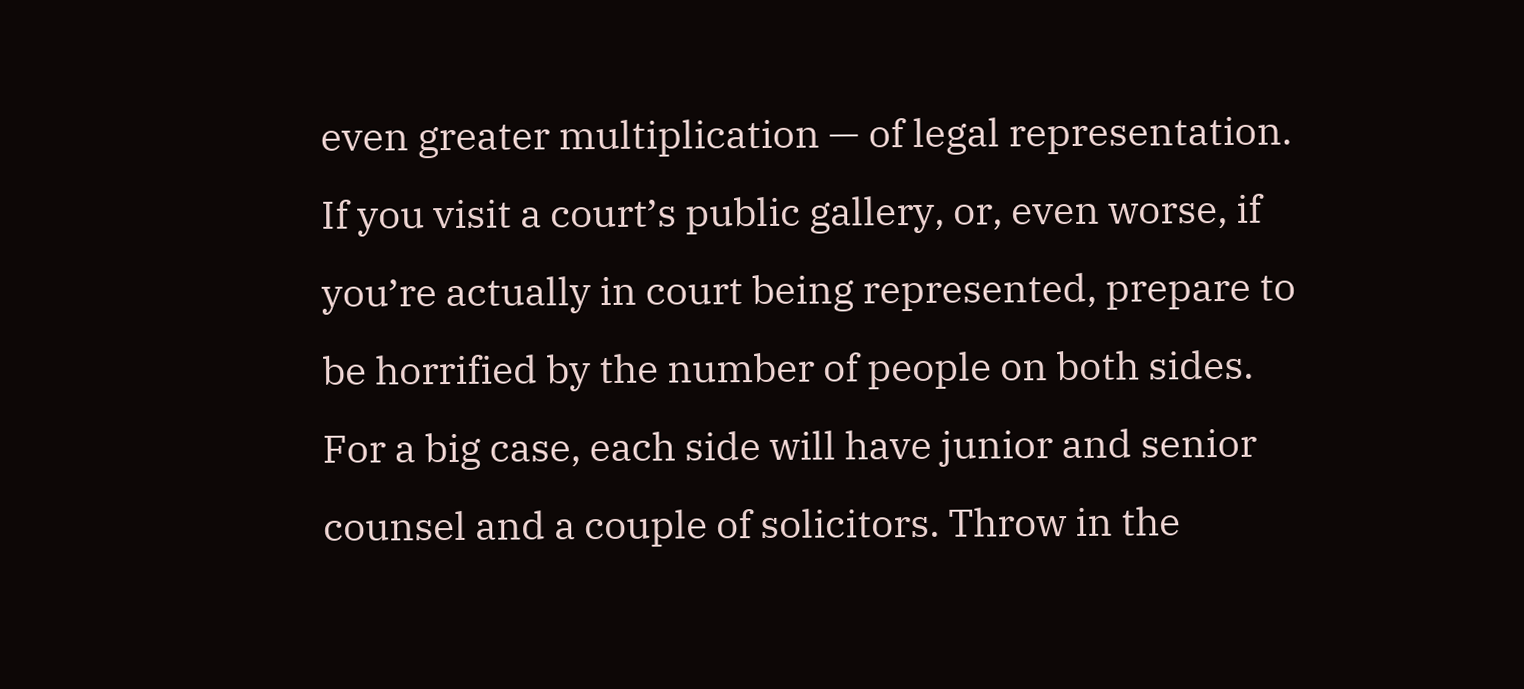even greater multiplication — of legal representation. If you visit a court’s public gallery, or, even worse, if you’re actually in court being represented, prepare to be horrified by the number of people on both sides. For a big case, each side will have junior and senior counsel and a couple of solicitors. Throw in the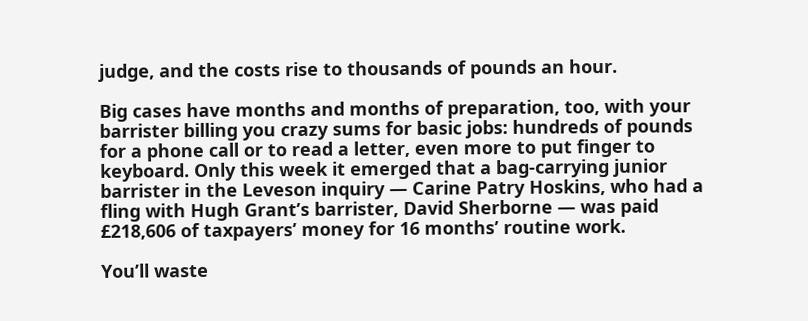judge, and the costs rise to thousands of pounds an hour.

Big cases have months and months of preparation, too, with your barrister billing you crazy sums for basic jobs: hundreds of pounds for a phone call or to read a letter, even more to put finger to keyboard. Only this week it emerged that a bag-carrying junior barrister in the Leveson inquiry — Carine Patry Hoskins, who had a fling with Hugh Grant’s barrister, David Sherborne — was paid £218,606 of taxpayers’ money for 16 months’ routine work.

You’ll waste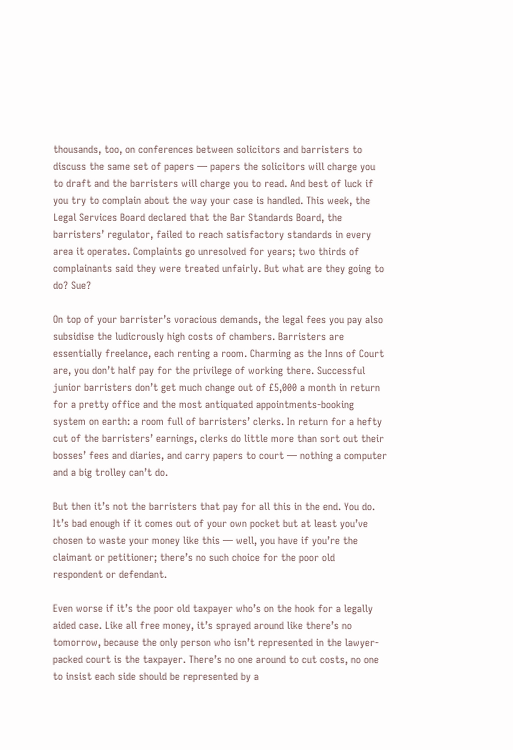thousands, too, on conferences between solicitors and barristers to discuss the same set of papers — papers the solicitors will charge you to draft and the barristers will charge you to read. And best of luck if you try to complain about the way your case is handled. This week, the Legal Services Board declared that the Bar Standards Board, the barristers’ regulator, failed to reach satisfactory standards in every area it operates. Complaints go unresolved for years; two thirds of complainants said they were treated unfairly. But what are they going to do? Sue?

On top of your barrister’s voracious demands, the legal fees you pay also subsidise the ludicrously high costs of chambers. Barristers are essentially freelance, each renting a room. Charming as the Inns of Court are, you don’t half pay for the privilege of working there. Successful junior barristers don’t get much change out of £5,000 a month in return for a pretty office and the most antiquated appointments-booking system on earth: a room full of barristers’ clerks. In return for a hefty cut of the barristers’ earnings, clerks do little more than sort out their bosses’ fees and diaries, and carry papers to court — nothing a computer and a big trolley can’t do.

But then it’s not the barristers that pay for all this in the end. You do. It’s bad enough if it comes out of your own pocket but at least you’ve chosen to waste your money like this — well, you have if you’re the claimant or petitioner; there’s no such choice for the poor old respondent or defendant.

Even worse if it’s the poor old taxpayer who’s on the hook for a legally aided case. Like all free money, it’s sprayed around like there’s no tomorrow, because the only person who isn’t represented in the lawyer-packed court is the taxpayer. There’s no one around to cut costs, no one to insist each side should be represented by a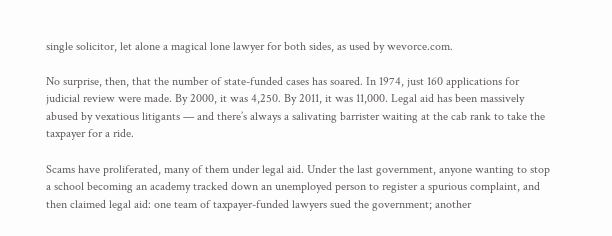single solicitor, let alone a magical lone lawyer for both sides, as used by wevorce.com.

No surprise, then, that the number of state-funded cases has soared. In 1974, just 160 applications for judicial review were made. By 2000, it was 4,250. By 2011, it was 11,000. Legal aid has been massively abused by vexatious litigants — and there’s always a salivating barrister waiting at the cab rank to take the taxpayer for a ride.

Scams have proliferated, many of them under legal aid. Under the last government, anyone wanting to stop a school becoming an academy tracked down an unemployed person to register a spurious complaint, and then claimed legal aid: one team of taxpayer-funded lawyers sued the government; another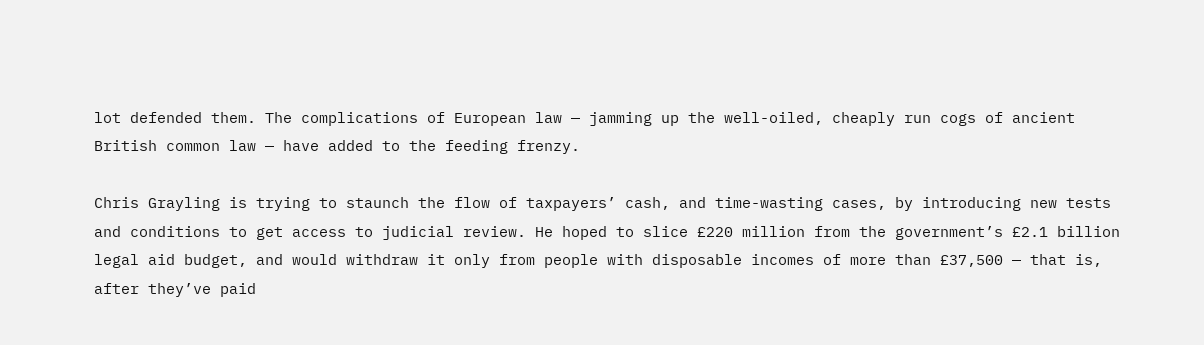lot defended them. The complications of European law — jamming up the well-oiled, cheaply run cogs of ancient British common law — have added to the feeding frenzy.

Chris Grayling is trying to staunch the flow of taxpayers’ cash, and time-wasting cases, by introducing new tests and conditions to get access to judicial review. He hoped to slice £220 million from the government’s £2.1 billion legal aid budget, and would withdraw it only from people with disposable incomes of more than £37,500 — that is, after they’ve paid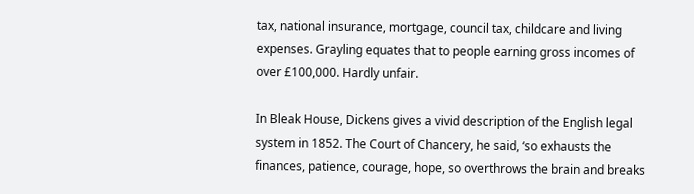tax, national insurance, mortgage, council tax, childcare and living expenses. Grayling equates that to people earning gross incomes of over £100,000. Hardly unfair.

In Bleak House, Dickens gives a vivid description of the English legal system in 1852. The Court of Chancery, he said, ‘so exhausts the finances, patience, courage, hope, so overthrows the brain and breaks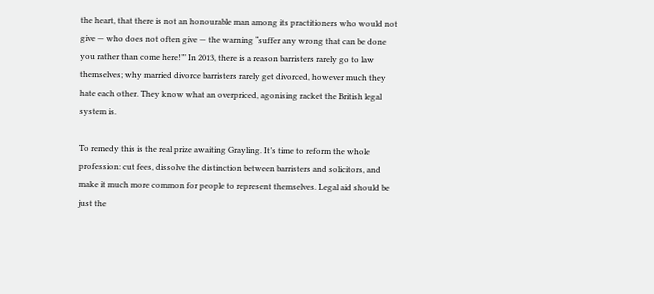the heart, that there is not an honourable man among its practitioners who would not give — who does not often give — the warning “suffer any wrong that can be done you rather than come here!”’ In 2013, there is a reason barristers rarely go to law themselves; why married divorce barristers rarely get divorced, however much they hate each other. They know what an overpriced, agonising racket the British legal system is.

To remedy this is the real prize awaiting Grayling. It’s time to reform the whole profession: cut fees, dissolve the distinction between barristers and solicitors, and make it much more common for people to represent themselves. Legal aid should be just the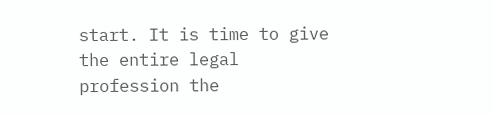start. It is time to give the entire legal profession the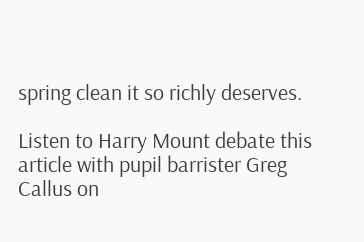spring clean it so richly deserves.

Listen to Harry Mount debate this article with pupil barrister Greg Callus on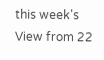this week's View from 22